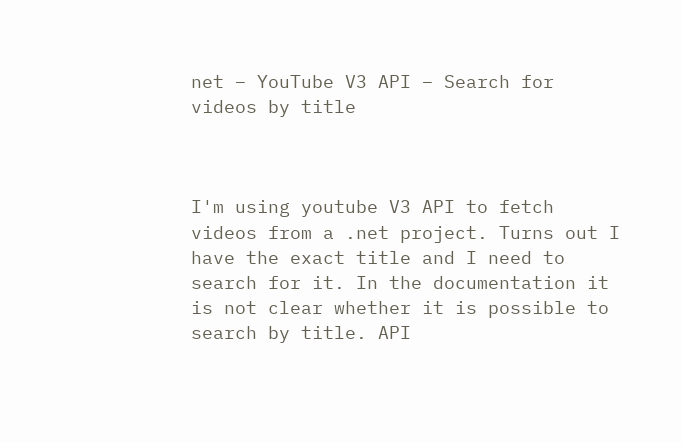net – YouTube V3 API – Search for videos by title



I'm using youtube V3 API to fetch videos from a .net project. Turns out I have the exact title and I need to search for it. In the documentation it is not clear whether it is possible to search by title. API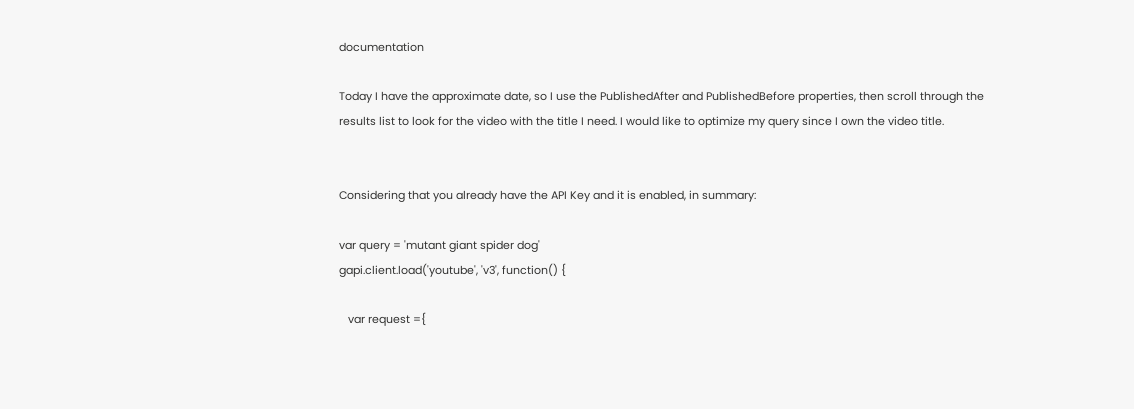documentation

Today I have the approximate date, so I use the PublishedAfter and PublishedBefore properties, then scroll through the results list to look for the video with the title I need. I would like to optimize my query since I own the video title.


Considering that you already have the API Key and it is enabled, in summary:

var query = 'mutant giant spider dog'
gapi.client.load('youtube', 'v3', function() {

   var request ={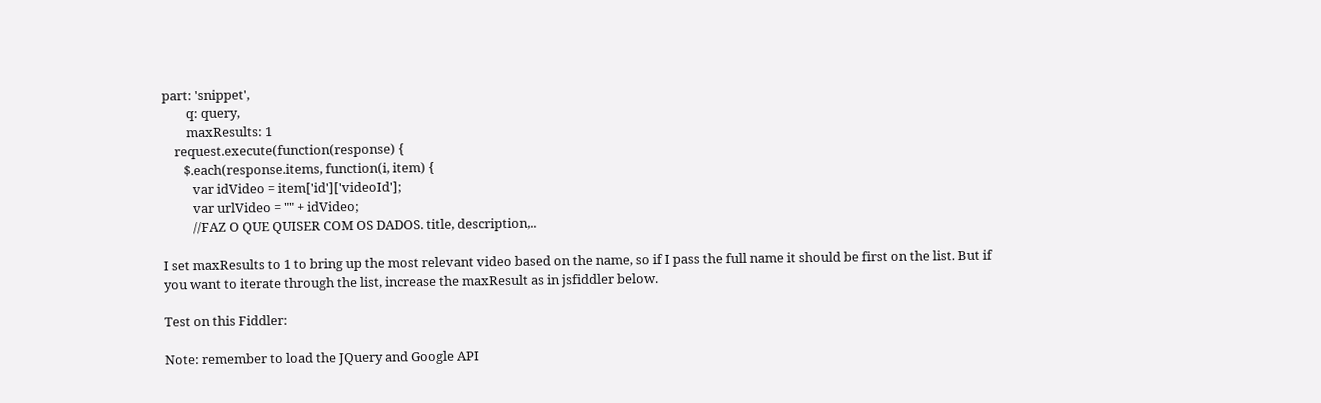part: 'snippet',
        q: query,
        maxResults: 1
    request.execute(function(response) {
       $.each(response.items, function(i, item) {
          var idVideo = item['id']['videoId'];
          var urlVideo = "" + idVideo;
          //FAZ O QUE QUISER COM OS DADOS. title, description,..

I set maxResults to 1 to bring up the most relevant video based on the name, so if I pass the full name it should be first on the list. But if you want to iterate through the list, increase the maxResult as in jsfiddler below.

Test on this Fiddler:

Note: remember to load the JQuery and Google API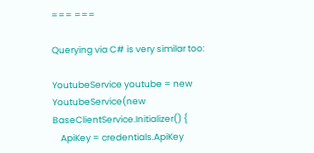=== ===

Querying via C# is very similar too:

YoutubeService youtube = new YoutubeService(new BaseClientService.Initializer() {
    ApiKey = credentials.ApiKey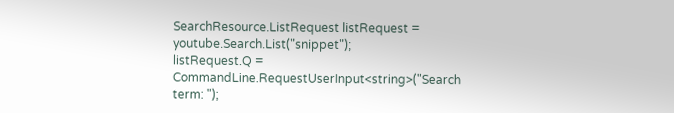SearchResource.ListRequest listRequest = youtube.Search.List("snippet");
listRequest.Q = CommandLine.RequestUserInput<string>("Search term: ");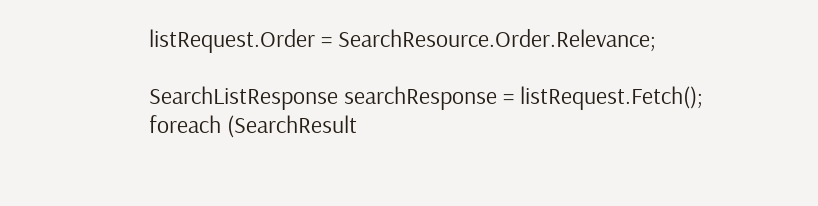listRequest.Order = SearchResource.Order.Relevance;

SearchListResponse searchResponse = listRequest.Fetch();
foreach (SearchResult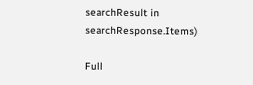searchResult in searchResponse.Items)

Full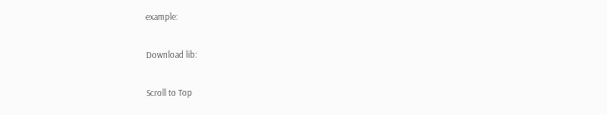example:

Download lib:

Scroll to Top